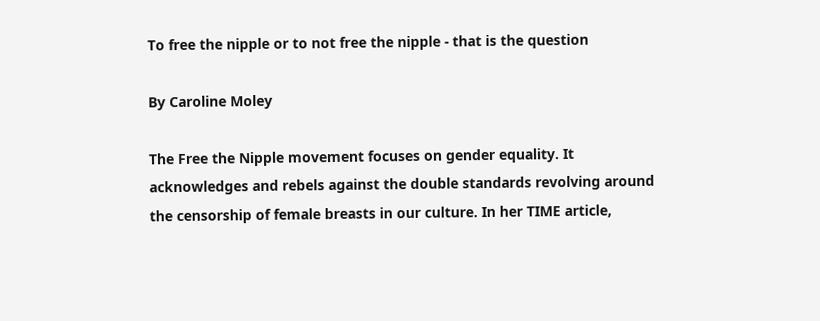To free the nipple or to not free the nipple - that is the question

By Caroline Moley

The Free the Nipple movement focuses on gender equality. It acknowledges and rebels against the double standards revolving around the censorship of female breasts in our culture. In her TIME article,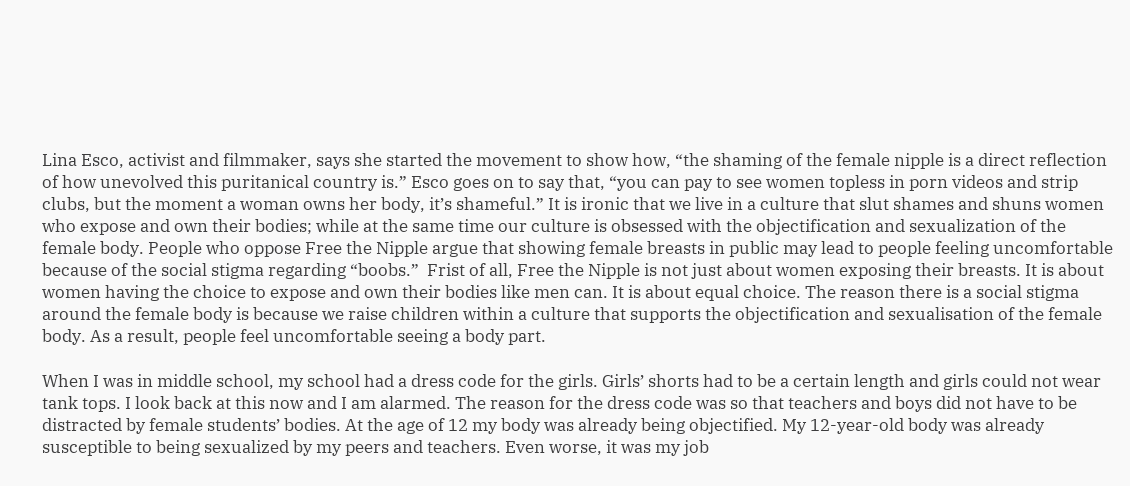Lina Esco, activist and filmmaker, says she started the movement to show how, “the shaming of the female nipple is a direct reflection of how unevolved this puritanical country is.” Esco goes on to say that, “you can pay to see women topless in porn videos and strip clubs, but the moment a woman owns her body, it’s shameful.” It is ironic that we live in a culture that slut shames and shuns women who expose and own their bodies; while at the same time our culture is obsessed with the objectification and sexualization of the female body. People who oppose Free the Nipple argue that showing female breasts in public may lead to people feeling uncomfortable because of the social stigma regarding “boobs.”  Frist of all, Free the Nipple is not just about women exposing their breasts. It is about women having the choice to expose and own their bodies like men can. It is about equal choice. The reason there is a social stigma around the female body is because we raise children within a culture that supports the objectification and sexualisation of the female body. As a result, people feel uncomfortable seeing a body part.

When I was in middle school, my school had a dress code for the girls. Girls’ shorts had to be a certain length and girls could not wear tank tops. I look back at this now and I am alarmed. The reason for the dress code was so that teachers and boys did not have to be distracted by female students’ bodies. At the age of 12 my body was already being objectified. My 12-year-old body was already susceptible to being sexualized by my peers and teachers. Even worse, it was my job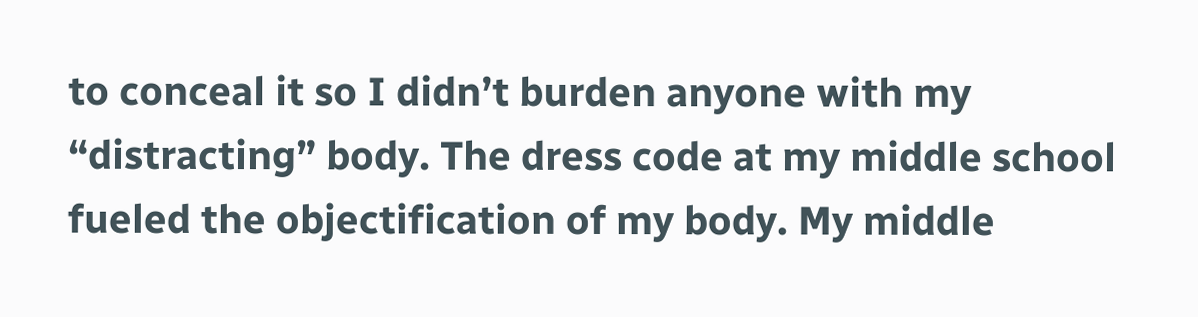to conceal it so I didn’t burden anyone with my “distracting” body. The dress code at my middle school fueled the objectification of my body. My middle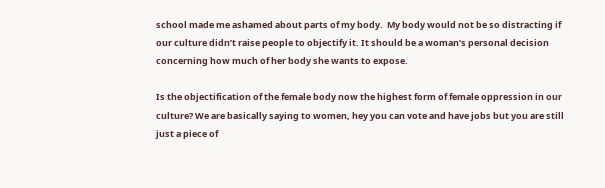school made me ashamed about parts of my body.  My body would not be so distracting if our culture didn’t raise people to objectify it. It should be a woman’s personal decision concerning how much of her body she wants to expose.

Is the objectification of the female body now the highest form of female oppression in our culture? We are basically saying to women, hey you can vote and have jobs but you are still just a piece of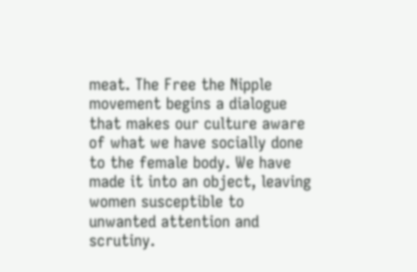meat. The Free the Nipple movement begins a dialogue that makes our culture aware of what we have socially done to the female body. We have made it into an object, leaving women susceptible to unwanted attention and scrutiny.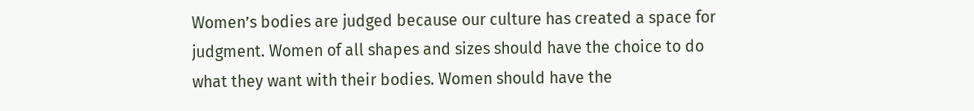Women’s bodies are judged because our culture has created a space for judgment. Women of all shapes and sizes should have the choice to do what they want with their bodies. Women should have the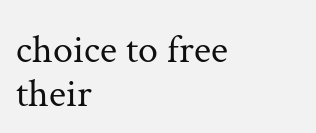choice to free their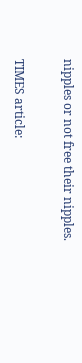nipples or not free their nipples.

TIMES article: